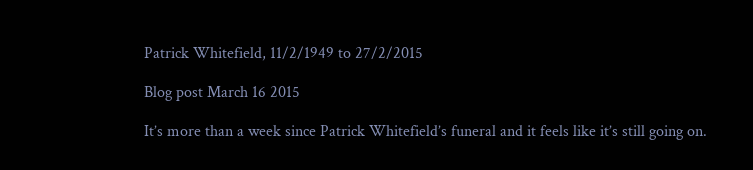Patrick Whitefield, 11/2/1949 to 27/2/2015

Blog post March 16 2015

It’s more than a week since Patrick Whitefield’s funeral and it feels like it’s still going on.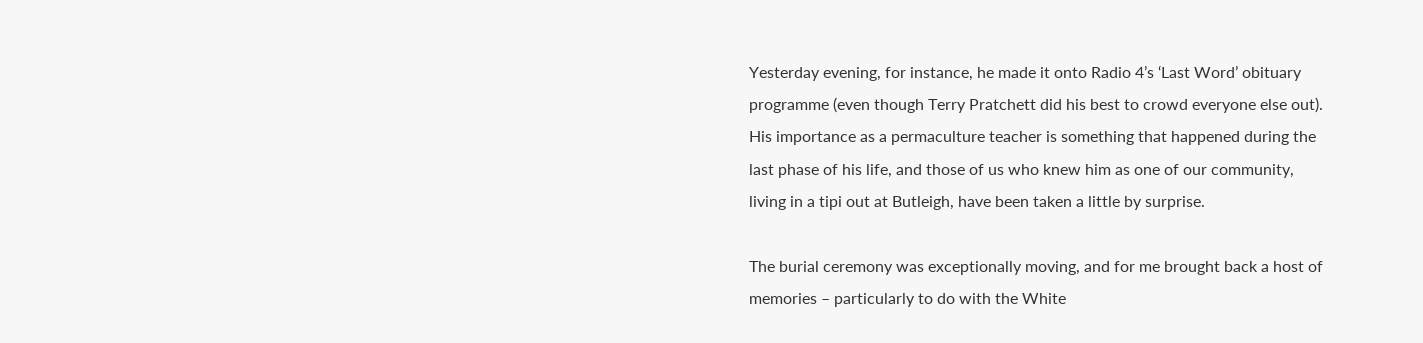Yesterday evening, for instance, he made it onto Radio 4’s ‘Last Word’ obituary programme (even though Terry Pratchett did his best to crowd everyone else out). His importance as a permaculture teacher is something that happened during the last phase of his life, and those of us who knew him as one of our community, living in a tipi out at Butleigh, have been taken a little by surprise.

The burial ceremony was exceptionally moving, and for me brought back a host of memories – particularly to do with the White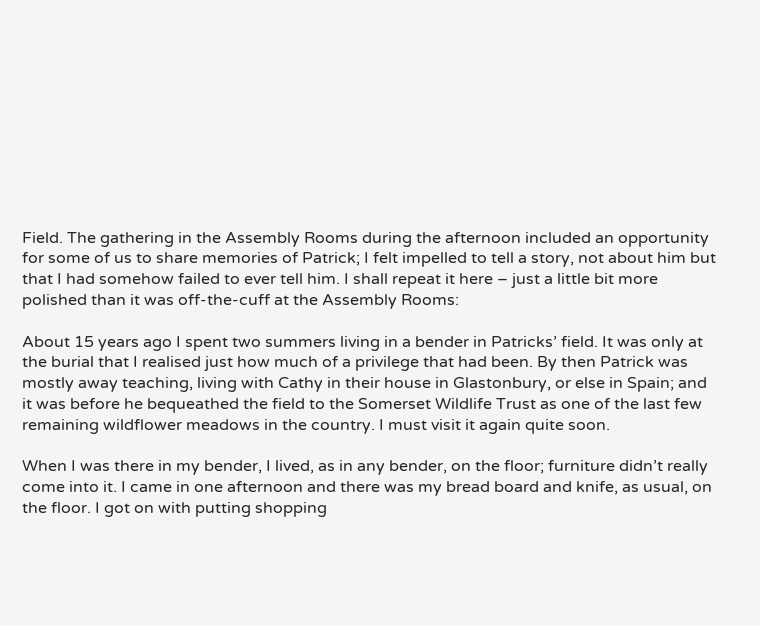Field. The gathering in the Assembly Rooms during the afternoon included an opportunity for some of us to share memories of Patrick; I felt impelled to tell a story, not about him but that I had somehow failed to ever tell him. I shall repeat it here – just a little bit more polished than it was off-the-cuff at the Assembly Rooms:

About 15 years ago I spent two summers living in a bender in Patricks’ field. It was only at the burial that I realised just how much of a privilege that had been. By then Patrick was mostly away teaching, living with Cathy in their house in Glastonbury, or else in Spain; and it was before he bequeathed the field to the Somerset Wildlife Trust as one of the last few remaining wildflower meadows in the country. I must visit it again quite soon.

When I was there in my bender, I lived, as in any bender, on the floor; furniture didn’t really come into it. I came in one afternoon and there was my bread board and knife, as usual, on the floor. I got on with putting shopping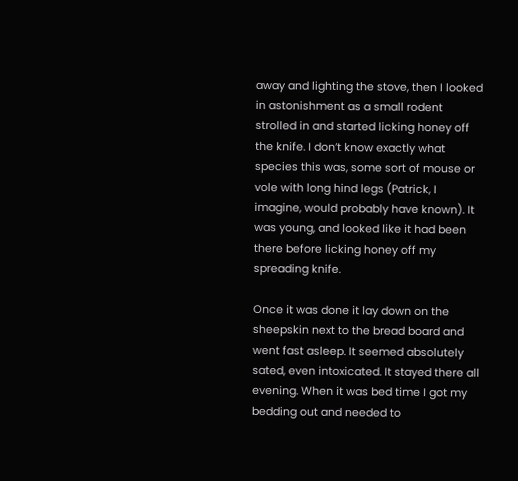away and lighting the stove, then I looked in astonishment as a small rodent strolled in and started licking honey off the knife. I don’t know exactly what species this was, some sort of mouse or vole with long hind legs (Patrick, I imagine, would probably have known). It was young, and looked like it had been there before licking honey off my spreading knife.

Once it was done it lay down on the sheepskin next to the bread board and went fast asleep. It seemed absolutely sated, even intoxicated. It stayed there all evening. When it was bed time I got my bedding out and needed to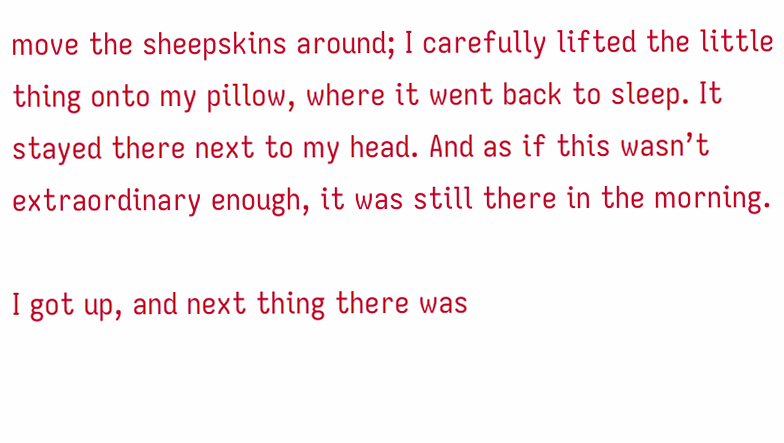move the sheepskins around; I carefully lifted the little thing onto my pillow, where it went back to sleep. It stayed there next to my head. And as if this wasn’t extraordinary enough, it was still there in the morning.

I got up, and next thing there was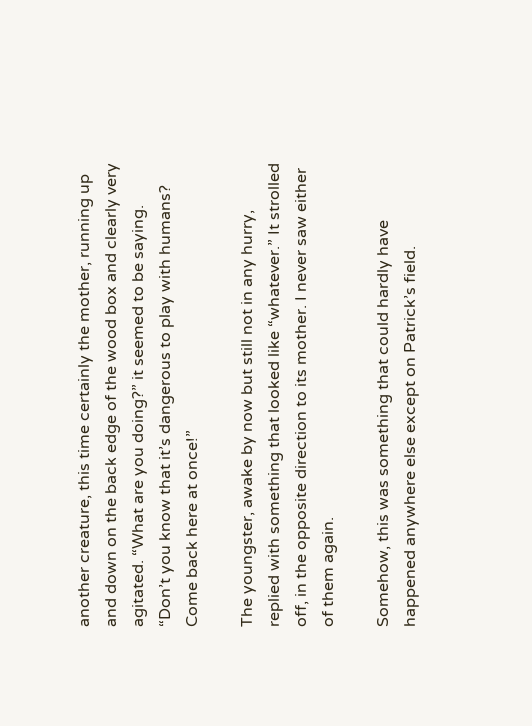another creature, this time certainly the mother, running up and down on the back edge of the wood box and clearly very agitated. “What are you doing?” it seemed to be saying. “Don’t you know that it’s dangerous to play with humans? Come back here at once!”

The youngster, awake by now but still not in any hurry, replied with something that looked like “whatever.” It strolled off, in the opposite direction to its mother. I never saw either of them again.

Somehow, this was something that could hardly have happened anywhere else except on Patrick’s field.